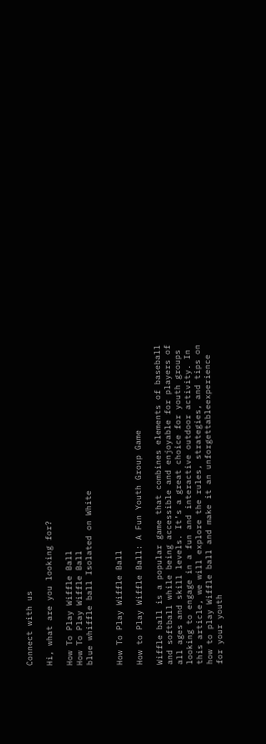Connect with us

Hi, what are you looking for?

How To Play Wiffle Ball
How To Play Wiffle Ball
blue whiffle ball Isolated on White


How To Play Wiffle Ball

How to Play Wiffle Ball: A Fun Youth Group Game

Wiffle ball is a popular game that combines elements of baseball and softball while being accessible and enjoyable for players of all ages and skill levels. It’s a great choice for youth groups looking to engage in a fun and interactive outdoor activity. In this article, we will explore the rules, strategies, and tips on how to play Wiffle ball and make it an unforgettableexperience for your youth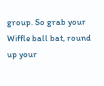group. So grab your Wiffle ball bat, round up your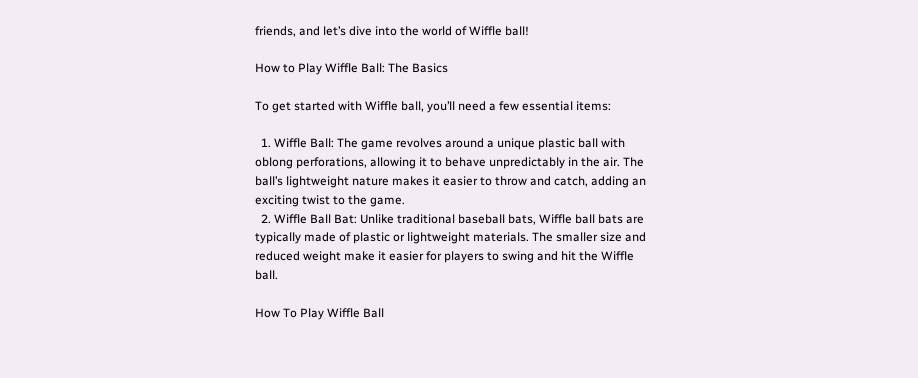friends, and let’s dive into the world of Wiffle ball!

How to Play Wiffle Ball: The Basics

To get started with Wiffle ball, you’ll need a few essential items:

  1. Wiffle Ball: The game revolves around a unique plastic ball with oblong perforations, allowing it to behave unpredictably in the air. The ball’s lightweight nature makes it easier to throw and catch, adding an exciting twist to the game.
  2. Wiffle Ball Bat: Unlike traditional baseball bats, Wiffle ball bats are typically made of plastic or lightweight materials. The smaller size and reduced weight make it easier for players to swing and hit the Wiffle ball.

How To Play Wiffle Ball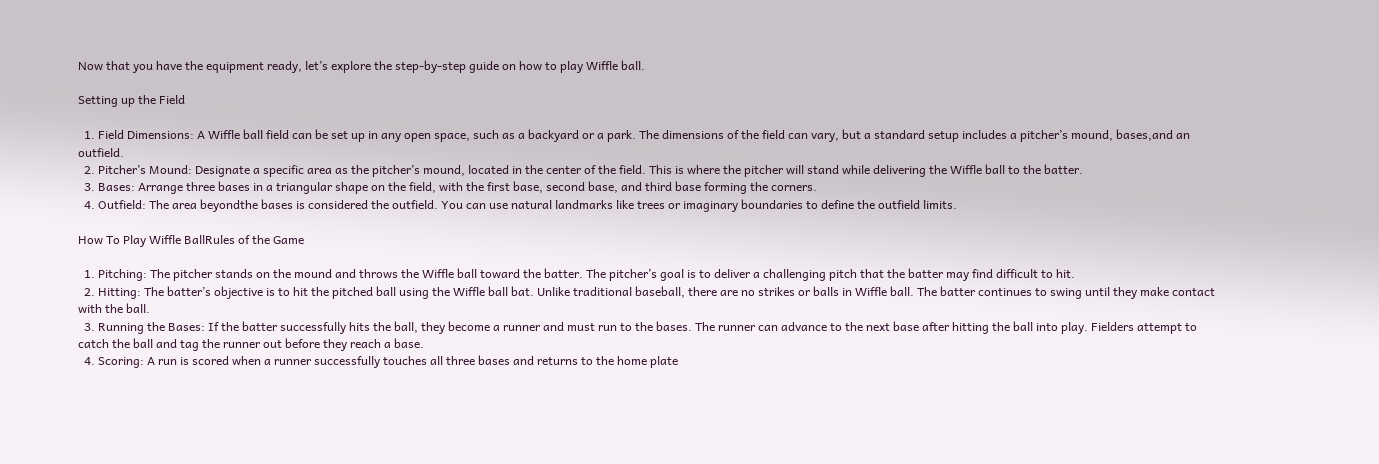Now that you have the equipment ready, let’s explore the step-by-step guide on how to play Wiffle ball.

Setting up the Field

  1. Field Dimensions: A Wiffle ball field can be set up in any open space, such as a backyard or a park. The dimensions of the field can vary, but a standard setup includes a pitcher’s mound, bases,and an outfield.
  2. Pitcher’s Mound: Designate a specific area as the pitcher’s mound, located in the center of the field. This is where the pitcher will stand while delivering the Wiffle ball to the batter.
  3. Bases: Arrange three bases in a triangular shape on the field, with the first base, second base, and third base forming the corners.
  4. Outfield: The area beyondthe bases is considered the outfield. You can use natural landmarks like trees or imaginary boundaries to define the outfield limits.

How To Play Wiffle BallRules of the Game

  1. Pitching: The pitcher stands on the mound and throws the Wiffle ball toward the batter. The pitcher’s goal is to deliver a challenging pitch that the batter may find difficult to hit.
  2. Hitting: The batter’s objective is to hit the pitched ball using the Wiffle ball bat. Unlike traditional baseball, there are no strikes or balls in Wiffle ball. The batter continues to swing until they make contact with the ball.
  3. Running the Bases: If the batter successfully hits the ball, they become a runner and must run to the bases. The runner can advance to the next base after hitting the ball into play. Fielders attempt to catch the ball and tag the runner out before they reach a base.
  4. Scoring: A run is scored when a runner successfully touches all three bases and returns to the home plate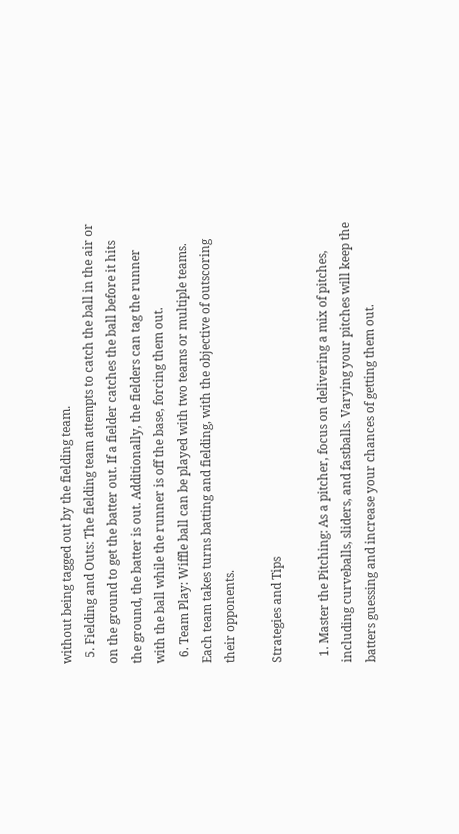without being tagged out by the fielding team.
  5. Fielding and Outs: The fielding team attempts to catch the ball in the air or on the ground to get the batter out. If a fielder catches the ball before it hits the ground, the batter is out. Additionally, the fielders can tag the runner with the ball while the runner is off the base, forcing them out.
  6. Team Play: Wiffle ball can be played with two teams or multiple teams. Each team takes turns batting and fielding, with the objective of outscoring their opponents.

Strategies and Tips

  1. Master the Pitching: As a pitcher, focus on delivering a mix of pitches, including curveballs, sliders, and fastballs. Varying your pitches will keep the batters guessing and increase your chances of getting them out.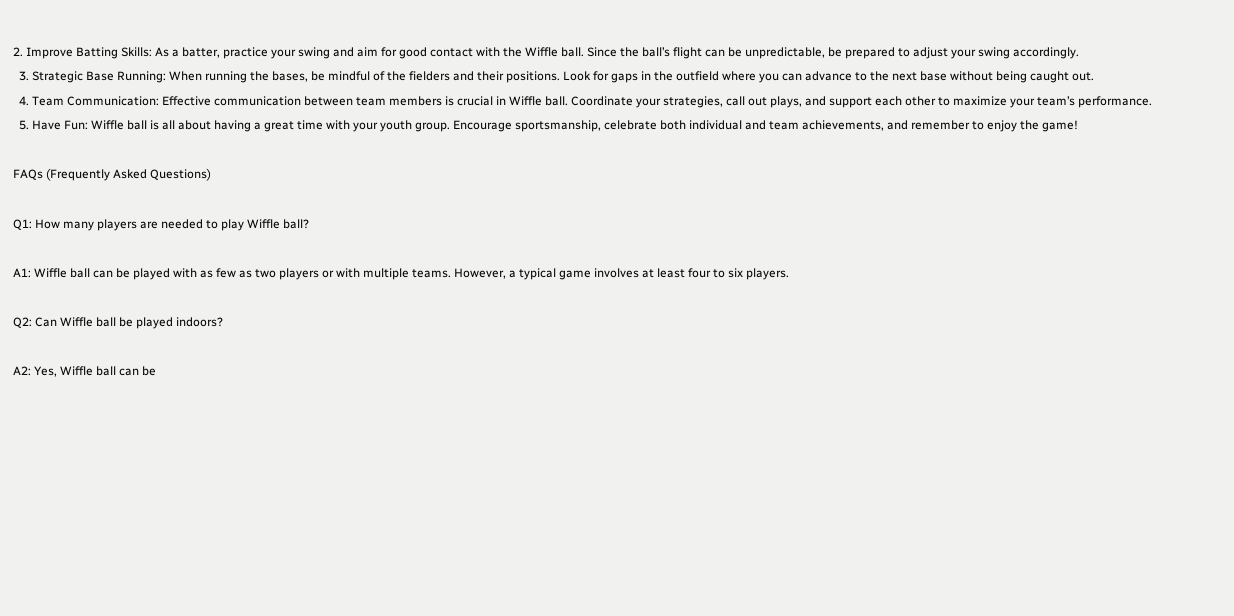2. Improve Batting Skills: As a batter, practice your swing and aim for good contact with the Wiffle ball. Since the ball’s flight can be unpredictable, be prepared to adjust your swing accordingly.
  3. Strategic Base Running: When running the bases, be mindful of the fielders and their positions. Look for gaps in the outfield where you can advance to the next base without being caught out.
  4. Team Communication: Effective communication between team members is crucial in Wiffle ball. Coordinate your strategies, call out plays, and support each other to maximize your team’s performance.
  5. Have Fun: Wiffle ball is all about having a great time with your youth group. Encourage sportsmanship, celebrate both individual and team achievements, and remember to enjoy the game!

FAQs (Frequently Asked Questions)

Q1: How many players are needed to play Wiffle ball?

A1: Wiffle ball can be played with as few as two players or with multiple teams. However, a typical game involves at least four to six players.

Q2: Can Wiffle ball be played indoors?

A2: Yes, Wiffle ball can be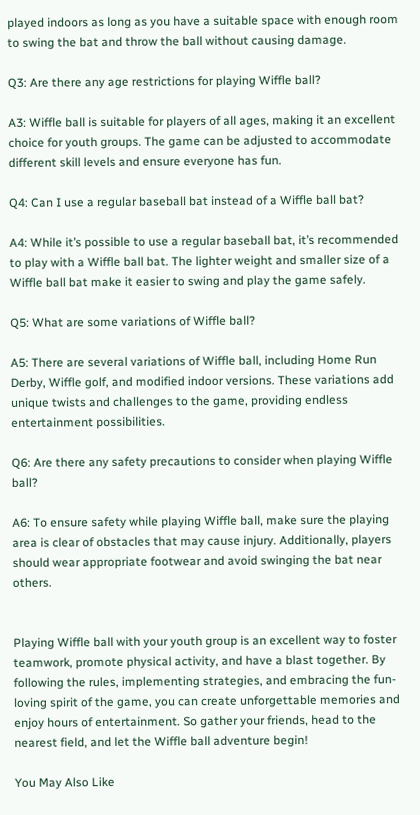played indoors as long as you have a suitable space with enough room to swing the bat and throw the ball without causing damage.

Q3: Are there any age restrictions for playing Wiffle ball?

A3: Wiffle ball is suitable for players of all ages, making it an excellent choice for youth groups. The game can be adjusted to accommodate different skill levels and ensure everyone has fun.

Q4: Can I use a regular baseball bat instead of a Wiffle ball bat?

A4: While it’s possible to use a regular baseball bat, it’s recommended to play with a Wiffle ball bat. The lighter weight and smaller size of a Wiffle ball bat make it easier to swing and play the game safely.

Q5: What are some variations of Wiffle ball?

A5: There are several variations of Wiffle ball, including Home Run Derby, Wiffle golf, and modified indoor versions. These variations add unique twists and challenges to the game, providing endless entertainment possibilities.

Q6: Are there any safety precautions to consider when playing Wiffle ball?

A6: To ensure safety while playing Wiffle ball, make sure the playing area is clear of obstacles that may cause injury. Additionally, players should wear appropriate footwear and avoid swinging the bat near others.


Playing Wiffle ball with your youth group is an excellent way to foster teamwork, promote physical activity, and have a blast together. By following the rules, implementing strategies, and embracing the fun-loving spirit of the game, you can create unforgettable memories and enjoy hours of entertainment. So gather your friends, head to the nearest field, and let the Wiffle ball adventure begin!

You May Also Like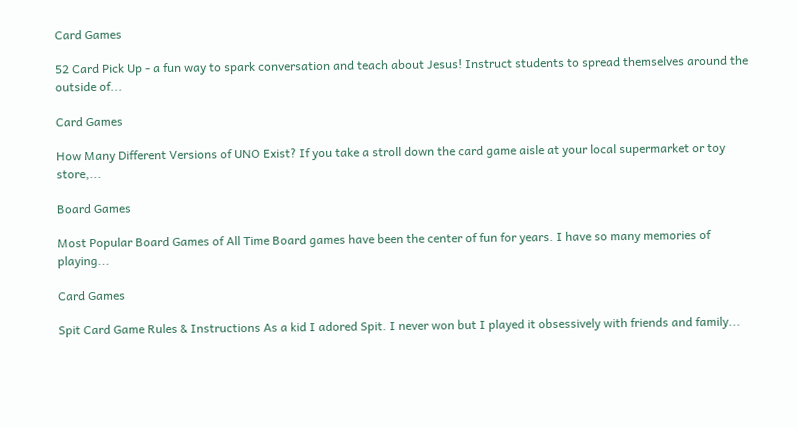Card Games

52 Card Pick Up - a fun way to spark conversation and teach about Jesus! Instruct students to spread themselves around the outside of...

Card Games

How Many Different Versions of UNO Exist? If you take a stroll down the card game aisle at your local supermarket or toy store,...

Board Games

Most Popular Board Games of All Time Board games have been the center of fun for years. I have so many memories of playing...

Card Games

Spit Card Game Rules & Instructions As a kid I adored Spit. I never won but I played it obsessively with friends and family...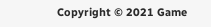Copyright © 2021 Game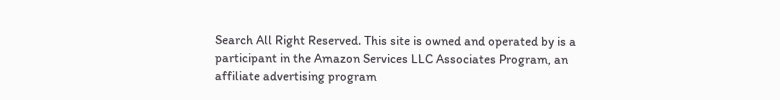Search All Right Reserved. This site is owned and operated by is a participant in the Amazon Services LLC Associates Program, an affiliate advertising program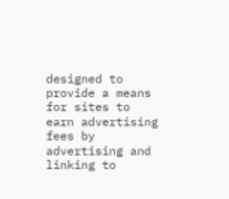designed to provide a means for sites to earn advertising fees by advertising and linking to